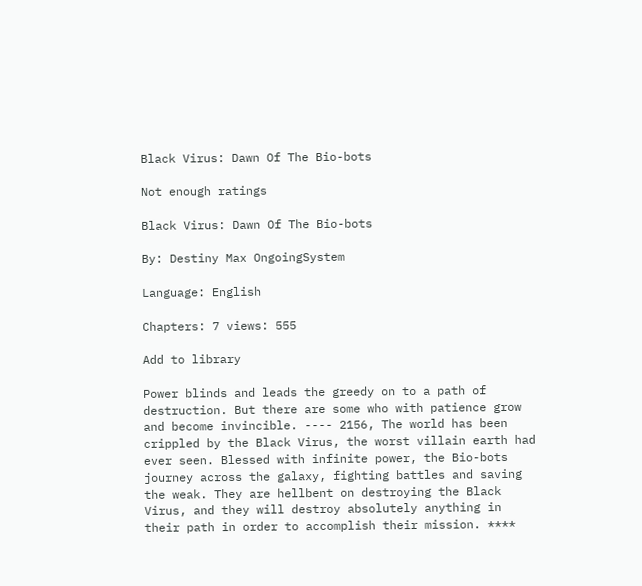Black Virus: Dawn Of The Bio-bots

Not enough ratings

Black Virus: Dawn Of The Bio-bots

By: Destiny Max OngoingSystem

Language: English

Chapters: 7 views: 555

Add to library

Power blinds and leads the greedy on to a path of destruction. But there are some who with patience grow and become invincible. ---- 2156, The world has been crippled by the Black Virus, the worst villain earth had ever seen. Blessed with infinite power, the Bio-bots journey across the galaxy, fighting battles and saving the weak. They are hellbent on destroying the Black Virus, and they will destroy absolutely anything in their path in order to accomplish their mission. ****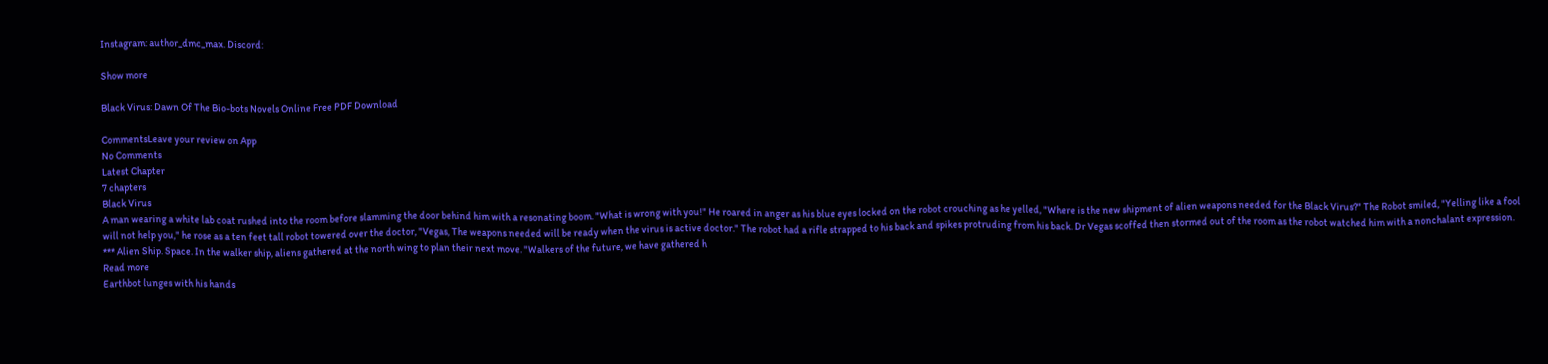Instagram: author_dmc_max. Discord:

Show more

Black Virus: Dawn Of The Bio-bots Novels Online Free PDF Download

CommentsLeave your review on App
No Comments
Latest Chapter
7 chapters
Black Virus
A man wearing a white lab coat rushed into the room before slamming the door behind him with a resonating boom. "What is wrong with you!" He roared in anger as his blue eyes locked on the robot crouching as he yelled, "Where is the new shipment of alien weapons needed for the Black Virus?" The Robot smiled, "Yelling like a fool will not help you," he rose as a ten feet tall robot towered over the doctor, "Vegas, The weapons needed will be ready when the virus is active doctor." The robot had a rifle strapped to his back and spikes protruding from his back. Dr Vegas scoffed then stormed out of the room as the robot watched him with a nonchalant expression. *** Alien Ship. Space. In the walker ship, aliens gathered at the north wing to plan their next move. "Walkers of the future, we have gathered h
Read more
Earthbot lunges with his hands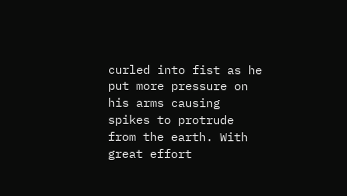curled into fist as he put more pressure on his arms causing spikes to protrude from the earth. With great effort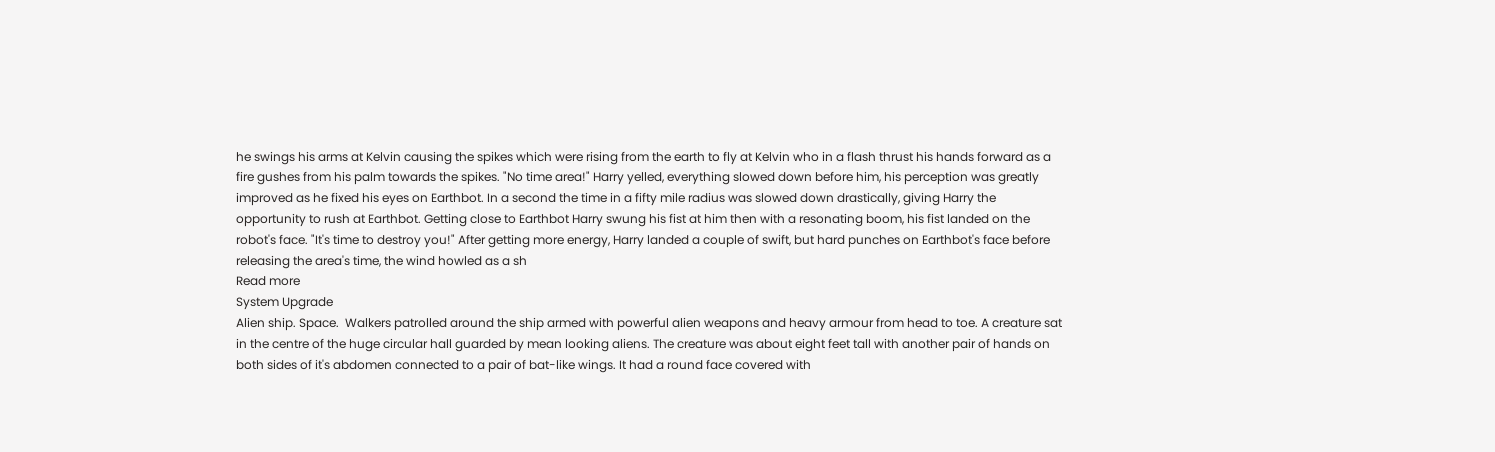he swings his arms at Kelvin causing the spikes which were rising from the earth to fly at Kelvin who in a flash thrust his hands forward as a fire gushes from his palm towards the spikes. "No time area!" Harry yelled, everything slowed down before him, his perception was greatly improved as he fixed his eyes on Earthbot. In a second the time in a fifty mile radius was slowed down drastically, giving Harry the opportunity to rush at Earthbot. Getting close to Earthbot Harry swung his fist at him then with a resonating boom, his fist landed on the robot's face. "It's time to destroy you!" After getting more energy, Harry landed a couple of swift, but hard punches on Earthbot's face before releasing the area's time, the wind howled as a sh
Read more
System Upgrade
Alien ship. Space.  Walkers patrolled around the ship armed with powerful alien weapons and heavy armour from head to toe. A creature sat in the centre of the huge circular hall guarded by mean looking aliens. The creature was about eight feet tall with another pair of hands on both sides of it's abdomen connected to a pair of bat-like wings. It had a round face covered with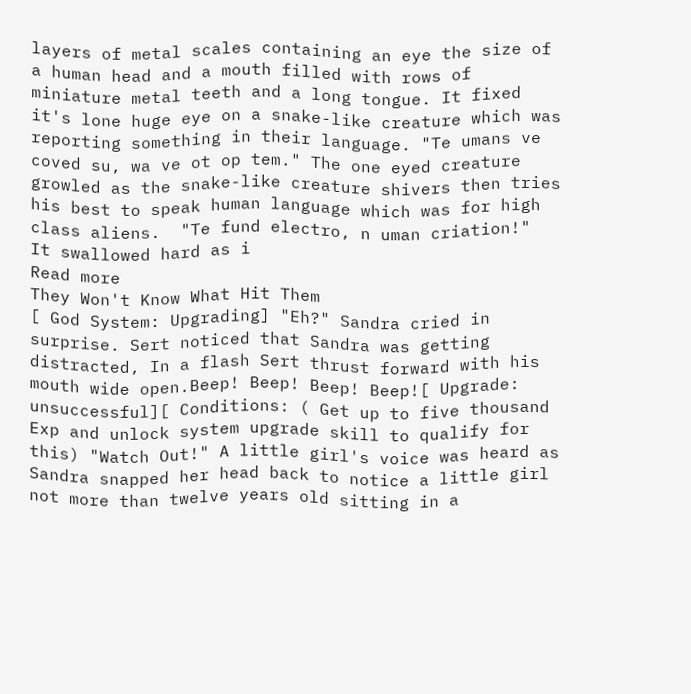layers of metal scales containing an eye the size of a human head and a mouth filled with rows of miniature metal teeth and a long tongue. It fixed it's lone huge eye on a snake-like creature which was reporting something in their language. "Te umans ve coved su, wa ve ot op tem." The one eyed creature growled as the snake-like creature shivers then tries his best to speak human language which was for high class aliens.  "Te fund electro, n uman criation!"  It swallowed hard as i
Read more
They Won't Know What Hit Them
[ God System: Upgrading] "Eh?" Sandra cried in surprise. Sert noticed that Sandra was getting distracted, In a flash Sert thrust forward with his mouth wide open.Beep! Beep! Beep! Beep![ Upgrade: unsuccessful][ Conditions: ( Get up to five thousand Exp and unlock system upgrade skill to qualify for this) "Watch Out!" A little girl's voice was heard as Sandra snapped her head back to notice a little girl not more than twelve years old sitting in a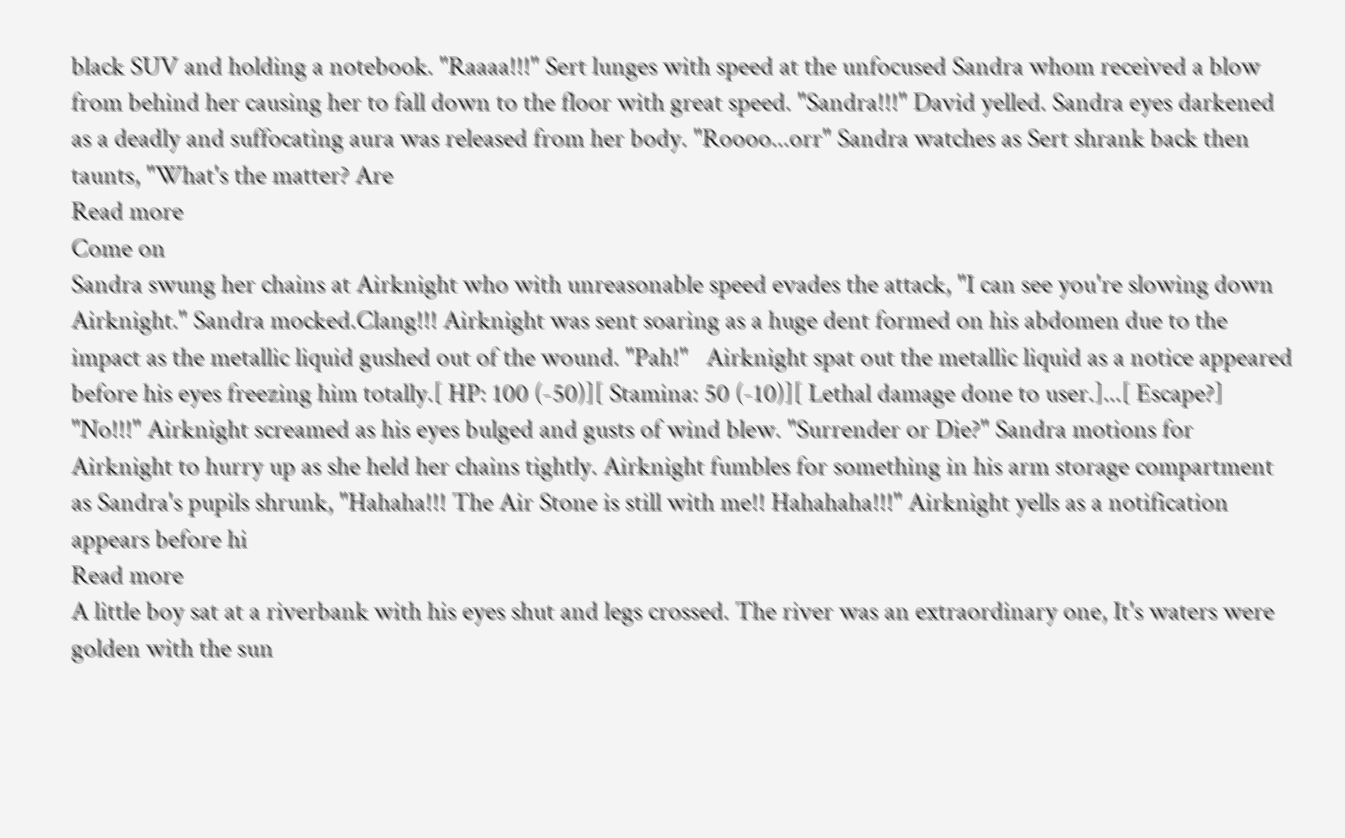black SUV and holding a notebook. "Raaaa!!!" Sert lunges with speed at the unfocused Sandra whom received a blow from behind her causing her to fall down to the floor with great speed. "Sandra!!!" David yelled. Sandra eyes darkened as a deadly and suffocating aura was released from her body. "Roooo...orr" Sandra watches as Sert shrank back then taunts, "What's the matter? Are
Read more
Come on
Sandra swung her chains at Airknight who with unreasonable speed evades the attack, "I can see you're slowing down Airknight." Sandra mocked.Clang!!! Airknight was sent soaring as a huge dent formed on his abdomen due to the impact as the metallic liquid gushed out of the wound. "Pah!"   Airknight spat out the metallic liquid as a notice appeared before his eyes freezing him totally.[ HP: 100 (-50)][ Stamina: 50 (-10)][ Lethal damage done to user.]...[ Escape?] "No!!!" Airknight screamed as his eyes bulged and gusts of wind blew. "Surrender or Die?" Sandra motions for Airknight to hurry up as she held her chains tightly. Airknight fumbles for something in his arm storage compartment as Sandra's pupils shrunk, "Hahaha!!! The Air Stone is still with me!! Hahahaha!!!" Airknight yells as a notification appears before hi
Read more
A little boy sat at a riverbank with his eyes shut and legs crossed. The river was an extraordinary one, It's waters were golden with the sun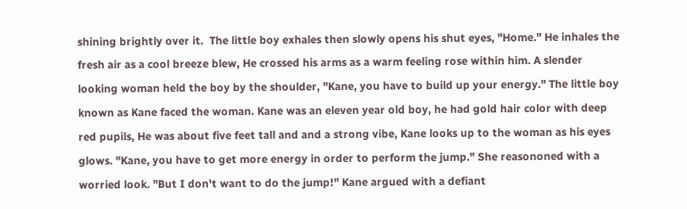shining brightly over it.  The little boy exhales then slowly opens his shut eyes, "Home." He inhales the fresh air as a cool breeze blew, He crossed his arms as a warm feeling rose within him. A slender looking woman held the boy by the shoulder, "Kane, you have to build up your energy." The little boy known as Kane faced the woman. Kane was an eleven year old boy, he had gold hair color with deep red pupils, He was about five feet tall and and a strong vibe, Kane looks up to the woman as his eyes glows. "Kane, you have to get more energy in order to perform the jump." She reasononed with a worried look. "But I don't want to do the jump!" Kane argued with a defiant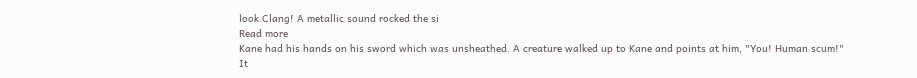look.Clang! A metallic sound rocked the si
Read more
Kane had his hands on his sword which was unsheathed. A creature walked up to Kane and points at him, "You! Human scum!" It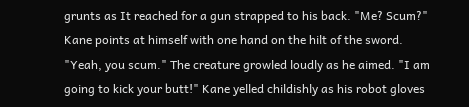grunts as It reached for a gun strapped to his back. "Me? Scum?" Kane points at himself with one hand on the hilt of the sword. "Yeah, you scum." The creature growled loudly as he aimed. "I am going to kick your butt!" Kane yelled childishly as his robot gloves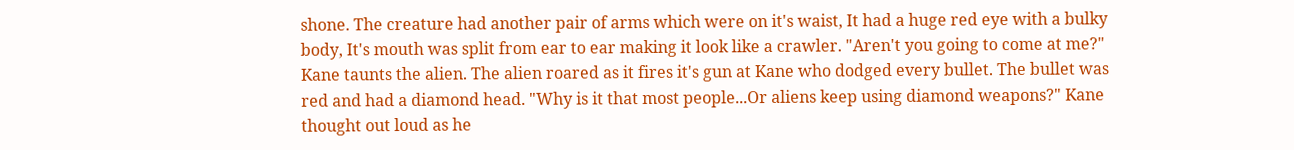shone. The creature had another pair of arms which were on it's waist, It had a huge red eye with a bulky body, It's mouth was split from ear to ear making it look like a crawler. "Aren't you going to come at me?" Kane taunts the alien. The alien roared as it fires it's gun at Kane who dodged every bullet. The bullet was red and had a diamond head. "Why is it that most people...Or aliens keep using diamond weapons?" Kane thought out loud as he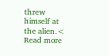threw himself at the alien.<
Read more